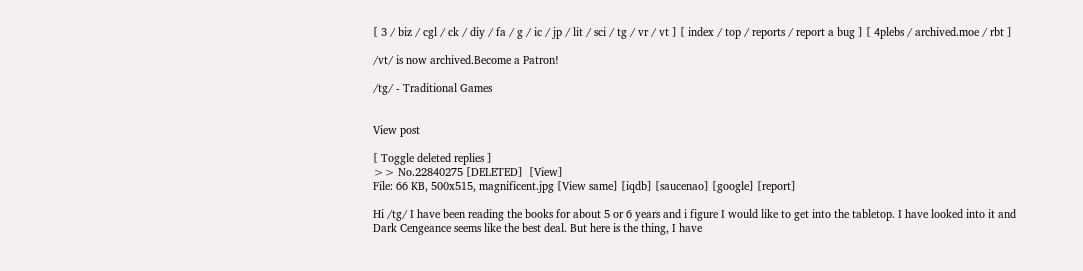[ 3 / biz / cgl / ck / diy / fa / g / ic / jp / lit / sci / tg / vr / vt ] [ index / top / reports / report a bug ] [ 4plebs / archived.moe / rbt ]

/vt/ is now archived.Become a Patron!

/tg/ - Traditional Games


View post

[ Toggle deleted replies ]
>> No.22840275 [DELETED]  [View]
File: 66 KB, 500x515, magnificent.jpg [View same] [iqdb] [saucenao] [google] [report]

Hi /tg/ I have been reading the books for about 5 or 6 years and i figure I would like to get into the tabletop. I have looked into it and Dark Cengeance seems like the best deal. But here is the thing, I have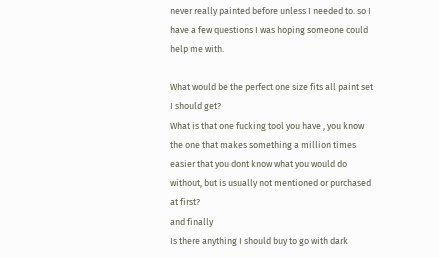never really painted before unless I needed to. so I have a few questions I was hoping someone could help me with.

What would be the perfect one size fits all paint set I should get?
What is that one fucking tool you have , you know the one that makes something a million times easier that you dont know what you would do without, but is usually not mentioned or purchased at first?
and finally
Is there anything I should buy to go with dark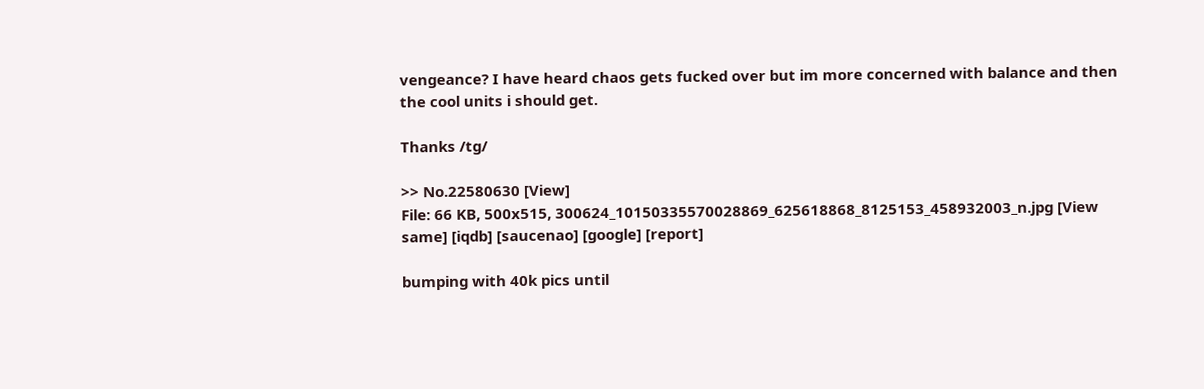vengeance? I have heard chaos gets fucked over but im more concerned with balance and then the cool units i should get.

Thanks /tg/

>> No.22580630 [View]
File: 66 KB, 500x515, 300624_10150335570028869_625618868_8125153_458932003_n.jpg [View same] [iqdb] [saucenao] [google] [report]

bumping with 40k pics until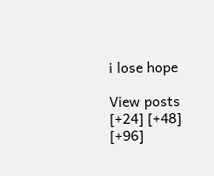i lose hope

View posts [+24] [+48] [+96]